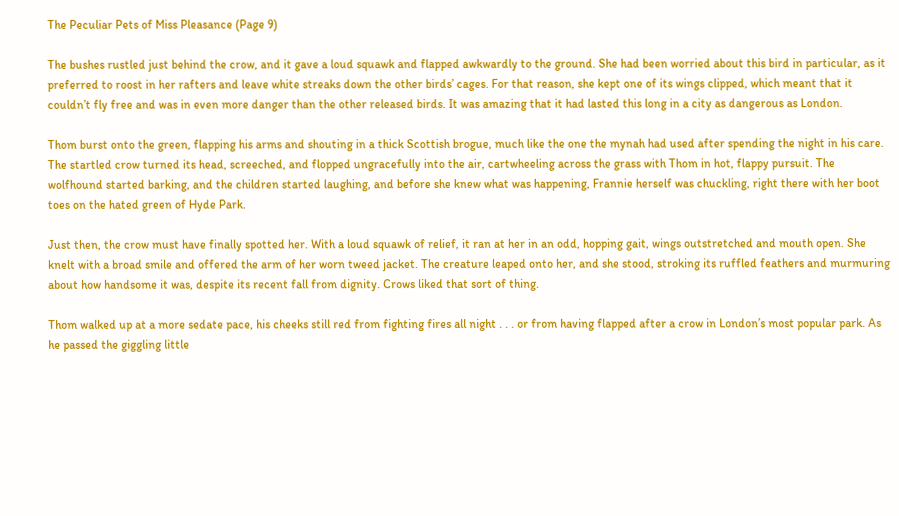The Peculiar Pets of Miss Pleasance (Page 9)

The bushes rustled just behind the crow, and it gave a loud squawk and flapped awkwardly to the ground. She had been worried about this bird in particular, as it preferred to roost in her rafters and leave white streaks down the other birds’ cages. For that reason, she kept one of its wings clipped, which meant that it couldn’t fly free and was in even more danger than the other released birds. It was amazing that it had lasted this long in a city as dangerous as London.

Thom burst onto the green, flapping his arms and shouting in a thick Scottish brogue, much like the one the mynah had used after spending the night in his care. The startled crow turned its head, screeched, and flopped ungracefully into the air, cartwheeling across the grass with Thom in hot, flappy pursuit. The wolfhound started barking, and the children started laughing, and before she knew what was happening, Frannie herself was chuckling, right there with her boot toes on the hated green of Hyde Park.

Just then, the crow must have finally spotted her. With a loud squawk of relief, it ran at her in an odd, hopping gait, wings outstretched and mouth open. She knelt with a broad smile and offered the arm of her worn tweed jacket. The creature leaped onto her, and she stood, stroking its ruffled feathers and murmuring about how handsome it was, despite its recent fall from dignity. Crows liked that sort of thing.

Thom walked up at a more sedate pace, his cheeks still red from fighting fires all night . . . or from having flapped after a crow in London’s most popular park. As he passed the giggling little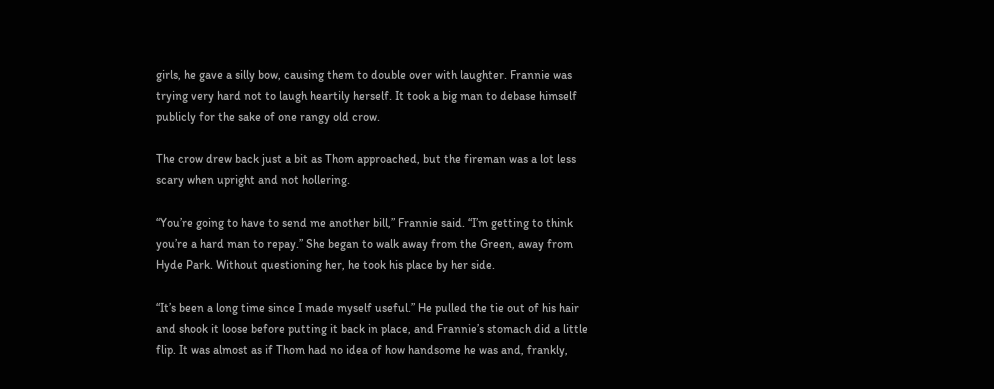girls, he gave a silly bow, causing them to double over with laughter. Frannie was trying very hard not to laugh heartily herself. It took a big man to debase himself publicly for the sake of one rangy old crow.

The crow drew back just a bit as Thom approached, but the fireman was a lot less scary when upright and not hollering.

“You’re going to have to send me another bill,” Frannie said. “I’m getting to think you’re a hard man to repay.” She began to walk away from the Green, away from Hyde Park. Without questioning her, he took his place by her side.

“It’s been a long time since I made myself useful.” He pulled the tie out of his hair and shook it loose before putting it back in place, and Frannie’s stomach did a little flip. It was almost as if Thom had no idea of how handsome he was and, frankly,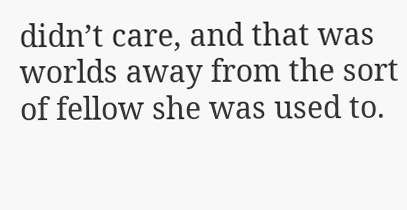didn’t care, and that was worlds away from the sort of fellow she was used to.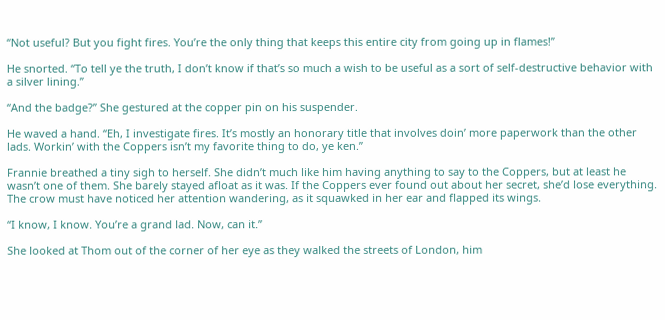“Not useful? But you fight fires. You’re the only thing that keeps this entire city from going up in flames!”

He snorted. “To tell ye the truth, I don’t know if that’s so much a wish to be useful as a sort of self-destructive behavior with a silver lining.”

“And the badge?” She gestured at the copper pin on his suspender.

He waved a hand. “Eh, I investigate fires. It’s mostly an honorary title that involves doin’ more paperwork than the other lads. Workin’ with the Coppers isn’t my favorite thing to do, ye ken.”

Frannie breathed a tiny sigh to herself. She didn’t much like him having anything to say to the Coppers, but at least he wasn’t one of them. She barely stayed afloat as it was. If the Coppers ever found out about her secret, she’d lose everything. The crow must have noticed her attention wandering, as it squawked in her ear and flapped its wings.

“I know, I know. You’re a grand lad. Now, can it.”

She looked at Thom out of the corner of her eye as they walked the streets of London, him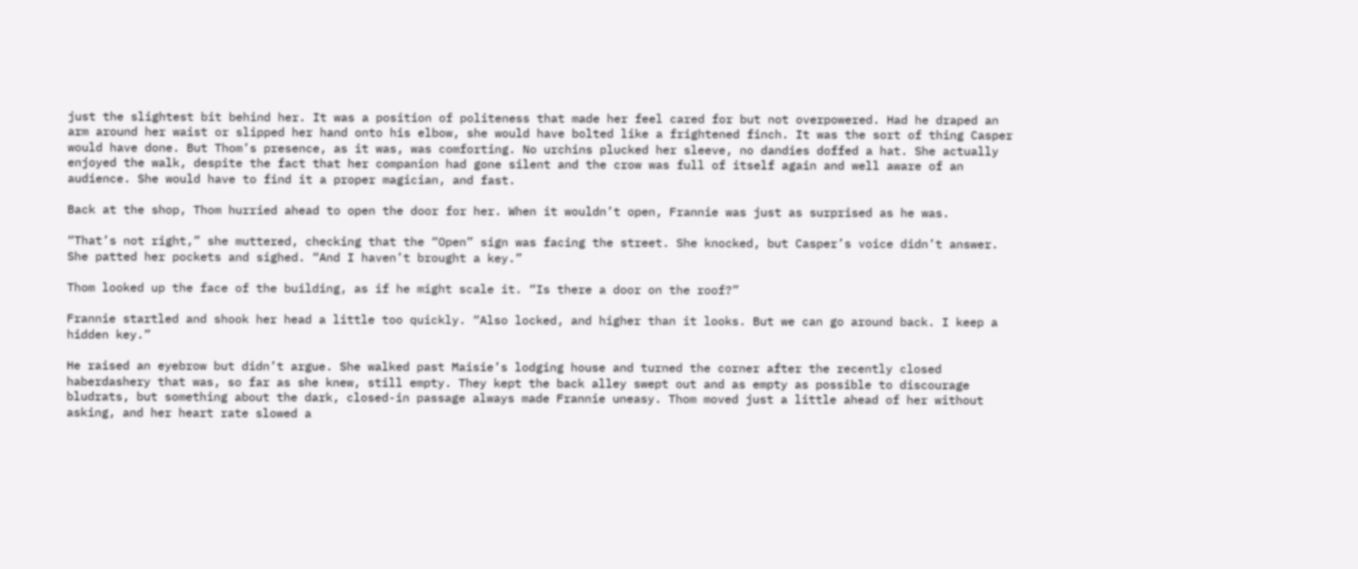just the slightest bit behind her. It was a position of politeness that made her feel cared for but not overpowered. Had he draped an arm around her waist or slipped her hand onto his elbow, she would have bolted like a frightened finch. It was the sort of thing Casper would have done. But Thom’s presence, as it was, was comforting. No urchins plucked her sleeve, no dandies doffed a hat. She actually enjoyed the walk, despite the fact that her companion had gone silent and the crow was full of itself again and well aware of an audience. She would have to find it a proper magician, and fast.

Back at the shop, Thom hurried ahead to open the door for her. When it wouldn’t open, Frannie was just as surprised as he was.

“That’s not right,” she muttered, checking that the “Open” sign was facing the street. She knocked, but Casper’s voice didn’t answer. She patted her pockets and sighed. “And I haven’t brought a key.”

Thom looked up the face of the building, as if he might scale it. “Is there a door on the roof?”

Frannie startled and shook her head a little too quickly. “Also locked, and higher than it looks. But we can go around back. I keep a hidden key.”

He raised an eyebrow but didn’t argue. She walked past Maisie’s lodging house and turned the corner after the recently closed haberdashery that was, so far as she knew, still empty. They kept the back alley swept out and as empty as possible to discourage bludrats, but something about the dark, closed-in passage always made Frannie uneasy. Thom moved just a little ahead of her without asking, and her heart rate slowed a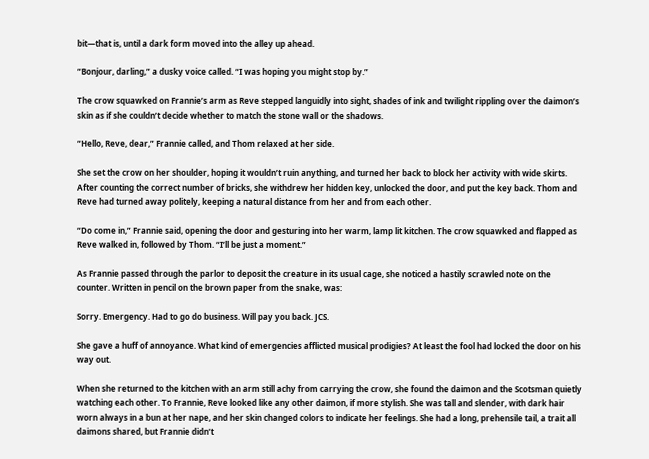bit—that is, until a dark form moved into the alley up ahead.

“Bonjour, darling,” a dusky voice called. “I was hoping you might stop by.”

The crow squawked on Frannie’s arm as Reve stepped languidly into sight, shades of ink and twilight rippling over the daimon’s skin as if she couldn’t decide whether to match the stone wall or the shadows.

“Hello, Reve, dear,” Frannie called, and Thom relaxed at her side.

She set the crow on her shoulder, hoping it wouldn’t ruin anything, and turned her back to block her activity with wide skirts. After counting the correct number of bricks, she withdrew her hidden key, unlocked the door, and put the key back. Thom and Reve had turned away politely, keeping a natural distance from her and from each other.

“Do come in,” Frannie said, opening the door and gesturing into her warm, lamp lit kitchen. The crow squawked and flapped as Reve walked in, followed by Thom. “I’ll be just a moment.”

As Frannie passed through the parlor to deposit the creature in its usual cage, she noticed a hastily scrawled note on the counter. Written in pencil on the brown paper from the snake, was:

Sorry. Emergency. Had to go do business. Will pay you back. JCS.

She gave a huff of annoyance. What kind of emergencies afflicted musical prodigies? At least the fool had locked the door on his way out.

When she returned to the kitchen with an arm still achy from carrying the crow, she found the daimon and the Scotsman quietly watching each other. To Frannie, Reve looked like any other daimon, if more stylish. She was tall and slender, with dark hair worn always in a bun at her nape, and her skin changed colors to indicate her feelings. She had a long, prehensile tail, a trait all daimons shared, but Frannie didn’t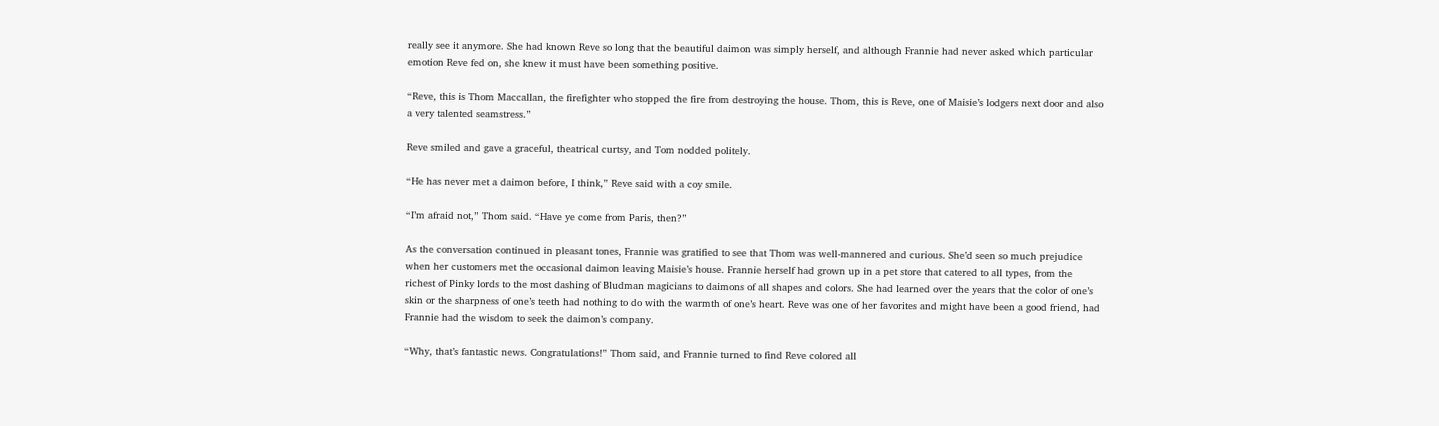really see it anymore. She had known Reve so long that the beautiful daimon was simply herself, and although Frannie had never asked which particular emotion Reve fed on, she knew it must have been something positive.

“Reve, this is Thom Maccallan, the firefighter who stopped the fire from destroying the house. Thom, this is Reve, one of Maisie’s lodgers next door and also a very talented seamstress.”

Reve smiled and gave a graceful, theatrical curtsy, and Tom nodded politely.

“He has never met a daimon before, I think,” Reve said with a coy smile.

“I’m afraid not,” Thom said. “Have ye come from Paris, then?”

As the conversation continued in pleasant tones, Frannie was gratified to see that Thom was well-mannered and curious. She’d seen so much prejudice when her customers met the occasional daimon leaving Maisie’s house. Frannie herself had grown up in a pet store that catered to all types, from the richest of Pinky lords to the most dashing of Bludman magicians to daimons of all shapes and colors. She had learned over the years that the color of one’s skin or the sharpness of one’s teeth had nothing to do with the warmth of one’s heart. Reve was one of her favorites and might have been a good friend, had Frannie had the wisdom to seek the daimon’s company.

“Why, that’s fantastic news. Congratulations!” Thom said, and Frannie turned to find Reve colored all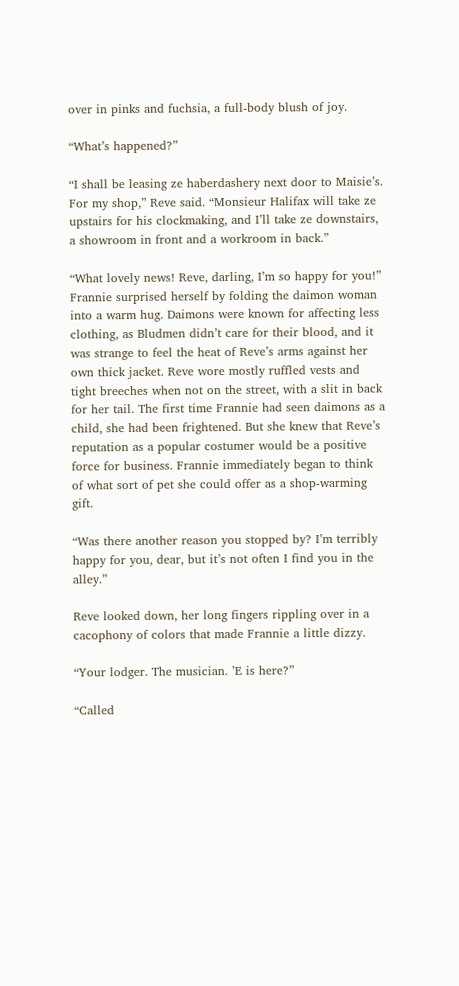over in pinks and fuchsia, a full-body blush of joy.

“What’s happened?”

“I shall be leasing ze haberdashery next door to Maisie’s. For my shop,” Reve said. “Monsieur Halifax will take ze upstairs for his clockmaking, and I’ll take ze downstairs, a showroom in front and a workroom in back.”

“What lovely news! Reve, darling, I’m so happy for you!” Frannie surprised herself by folding the daimon woman into a warm hug. Daimons were known for affecting less clothing, as Bludmen didn’t care for their blood, and it was strange to feel the heat of Reve’s arms against her own thick jacket. Reve wore mostly ruffled vests and tight breeches when not on the street, with a slit in back for her tail. The first time Frannie had seen daimons as a child, she had been frightened. But she knew that Reve’s reputation as a popular costumer would be a positive force for business. Frannie immediately began to think of what sort of pet she could offer as a shop-warming gift.

“Was there another reason you stopped by? I’m terribly happy for you, dear, but it’s not often I find you in the alley.”

Reve looked down, her long fingers rippling over in a cacophony of colors that made Frannie a little dizzy.

“Your lodger. The musician. ’E is here?”

“Called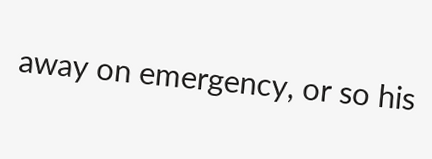away on emergency, or so his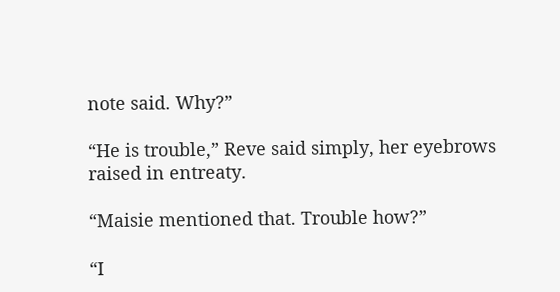note said. Why?”

“He is trouble,” Reve said simply, her eyebrows raised in entreaty.

“Maisie mentioned that. Trouble how?”

“I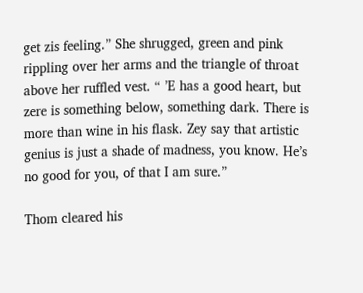get zis feeling.” She shrugged, green and pink rippling over her arms and the triangle of throat above her ruffled vest. “ ’E has a good heart, but zere is something below, something dark. There is more than wine in his flask. Zey say that artistic genius is just a shade of madness, you know. He’s no good for you, of that I am sure.”

Thom cleared his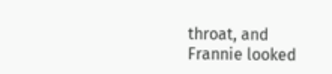throat, and Frannie looked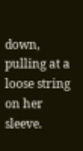down, pulling at a loose string on her sleeve.